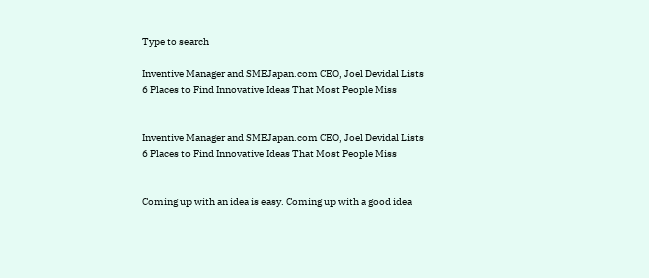Type to search

Inventive Manager and SMEJapan.com CEO, Joel Devidal Lists 6 Places to Find Innovative Ideas That Most People Miss


Inventive Manager and SMEJapan.com CEO, Joel Devidal Lists 6 Places to Find Innovative Ideas That Most People Miss


Coming up with an idea is easy. Coming up with a good idea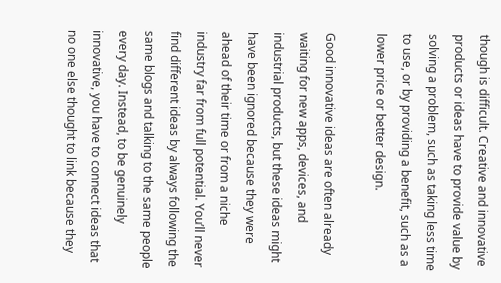though is difficult. Creative and innovative products or ideas have to provide value by solving a problem, such as taking less time to use, or by providing a benefit, such as a lower price or better design.

Good innovative ideas are often already waiting for new apps, devices, and industrial products, but these ideas might have been ignored because they were ahead of their time or from a niche industry far from full potential. You’ll never find different ideas by always following the same blogs and talking to the same people every day. Instead, to be genuinely innovative, you have to connect ideas that no one else thought to link because they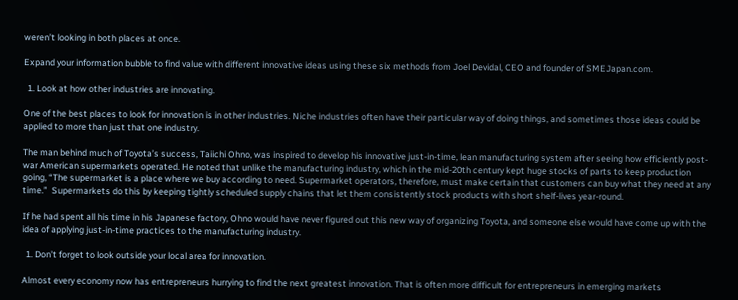weren’t looking in both places at once.

Expand your information bubble to find value with different innovative ideas using these six methods from Joel Devidal, CEO and founder of SMEJapan.com.

  1. Look at how other industries are innovating.

One of the best places to look for innovation is in other industries. Niche industries often have their particular way of doing things, and sometimes those ideas could be applied to more than just that one industry.

The man behind much of Toyota’s success, Taiichi Ohno, was inspired to develop his innovative just-in-time, lean manufacturing system after seeing how efficiently post-war American supermarkets operated. He noted that unlike the manufacturing industry, which in the mid-20th century kept huge stocks of parts to keep production going, “The supermarket is a place where we buy according to need. Supermarket operators, therefore, must make certain that customers can buy what they need at any time.”  Supermarkets do this by keeping tightly scheduled supply chains that let them consistently stock products with short shelf-lives year-round.

If he had spent all his time in his Japanese factory, Ohno would have never figured out this new way of organizing Toyota, and someone else would have come up with the idea of applying just-in-time practices to the manufacturing industry.

  1. Don’t forget to look outside your local area for innovation.

Almost every economy now has entrepreneurs hurrying to find the next greatest innovation. That is often more difficult for entrepreneurs in emerging markets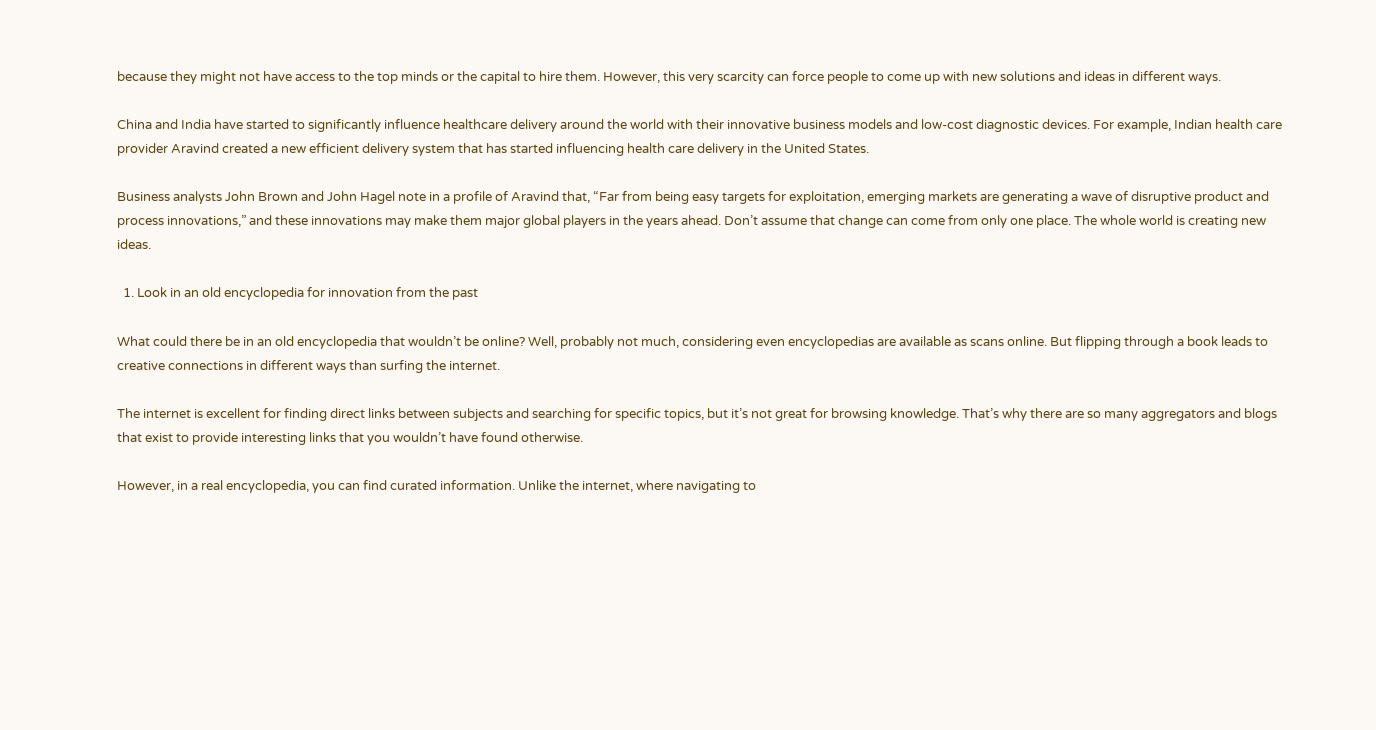because they might not have access to the top minds or the capital to hire them. However, this very scarcity can force people to come up with new solutions and ideas in different ways.

China and India have started to significantly influence healthcare delivery around the world with their innovative business models and low-cost diagnostic devices. For example, Indian health care provider Aravind created a new efficient delivery system that has started influencing health care delivery in the United States.

Business analysts John Brown and John Hagel note in a profile of Aravind that, “Far from being easy targets for exploitation, emerging markets are generating a wave of disruptive product and process innovations,” and these innovations may make them major global players in the years ahead. Don’t assume that change can come from only one place. The whole world is creating new ideas.

  1. Look in an old encyclopedia for innovation from the past

What could there be in an old encyclopedia that wouldn’t be online? Well, probably not much, considering even encyclopedias are available as scans online. But flipping through a book leads to creative connections in different ways than surfing the internet.

The internet is excellent for finding direct links between subjects and searching for specific topics, but it’s not great for browsing knowledge. That’s why there are so many aggregators and blogs that exist to provide interesting links that you wouldn’t have found otherwise.

However, in a real encyclopedia, you can find curated information. Unlike the internet, where navigating to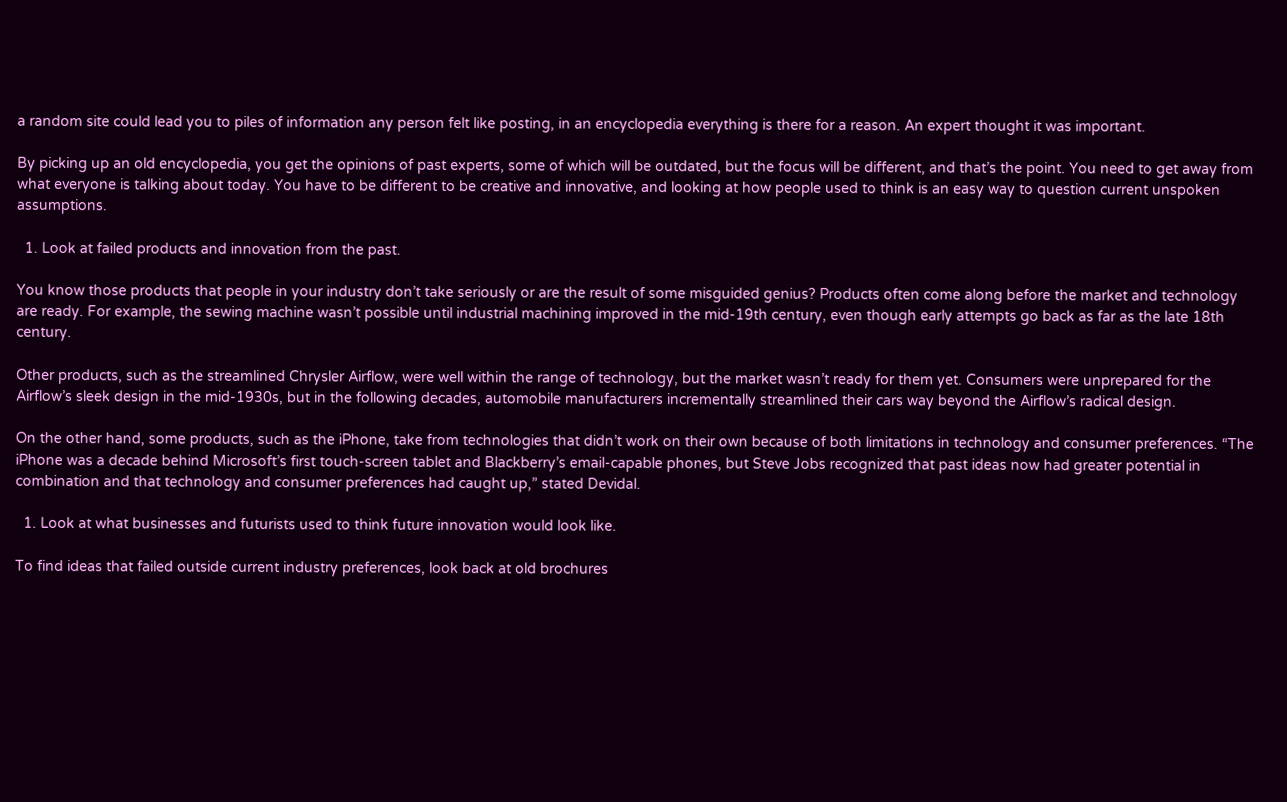a random site could lead you to piles of information any person felt like posting, in an encyclopedia everything is there for a reason. An expert thought it was important.

By picking up an old encyclopedia, you get the opinions of past experts, some of which will be outdated, but the focus will be different, and that’s the point. You need to get away from what everyone is talking about today. You have to be different to be creative and innovative, and looking at how people used to think is an easy way to question current unspoken assumptions.

  1. Look at failed products and innovation from the past.

You know those products that people in your industry don’t take seriously or are the result of some misguided genius? Products often come along before the market and technology are ready. For example, the sewing machine wasn’t possible until industrial machining improved in the mid-19th century, even though early attempts go back as far as the late 18th century.

Other products, such as the streamlined Chrysler Airflow, were well within the range of technology, but the market wasn’t ready for them yet. Consumers were unprepared for the Airflow’s sleek design in the mid-1930s, but in the following decades, automobile manufacturers incrementally streamlined their cars way beyond the Airflow’s radical design.

On the other hand, some products, such as the iPhone, take from technologies that didn’t work on their own because of both limitations in technology and consumer preferences. “The iPhone was a decade behind Microsoft’s first touch-screen tablet and Blackberry’s email-capable phones, but Steve Jobs recognized that past ideas now had greater potential in combination and that technology and consumer preferences had caught up,” stated Devidal.

  1. Look at what businesses and futurists used to think future innovation would look like.

To find ideas that failed outside current industry preferences, look back at old brochures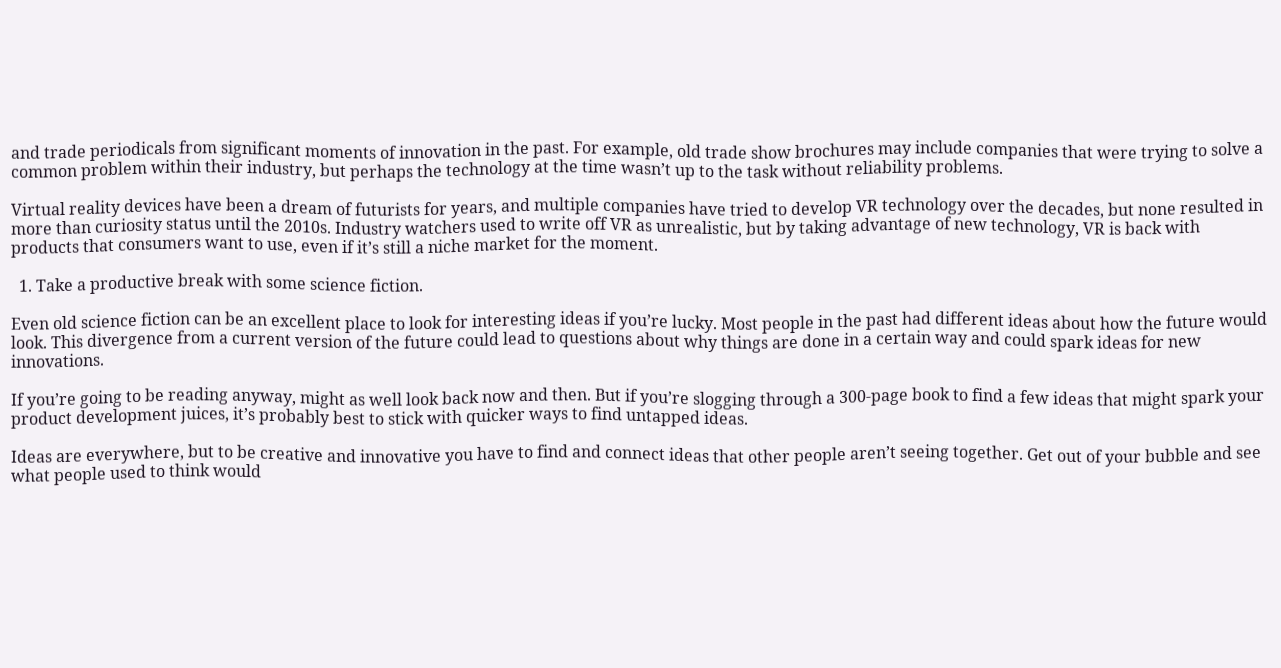and trade periodicals from significant moments of innovation in the past. For example, old trade show brochures may include companies that were trying to solve a common problem within their industry, but perhaps the technology at the time wasn’t up to the task without reliability problems.

Virtual reality devices have been a dream of futurists for years, and multiple companies have tried to develop VR technology over the decades, but none resulted in more than curiosity status until the 2010s. Industry watchers used to write off VR as unrealistic, but by taking advantage of new technology, VR is back with products that consumers want to use, even if it’s still a niche market for the moment.

  1. Take a productive break with some science fiction.

Even old science fiction can be an excellent place to look for interesting ideas if you’re lucky. Most people in the past had different ideas about how the future would look. This divergence from a current version of the future could lead to questions about why things are done in a certain way and could spark ideas for new innovations.

If you’re going to be reading anyway, might as well look back now and then. But if you’re slogging through a 300-page book to find a few ideas that might spark your product development juices, it’s probably best to stick with quicker ways to find untapped ideas.

Ideas are everywhere, but to be creative and innovative you have to find and connect ideas that other people aren’t seeing together. Get out of your bubble and see what people used to think would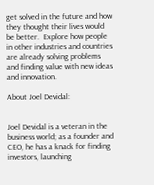get solved in the future and how they thought their lives would be better.  Explore how people in other industries and countries are already solving problems and finding value with new ideas and innovation.

About Joel Devidal:


Joel Devidal is a veteran in the business world; as a founder and CEO, he has a knack for finding investors, launching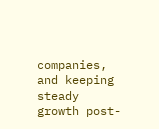companies, and keeping steady growth post-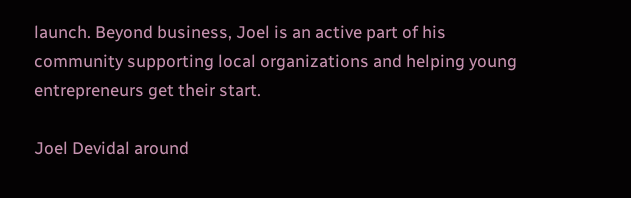launch. Beyond business, Joel is an active part of his community supporting local organizations and helping young entrepreneurs get their start.

Joel Devidal around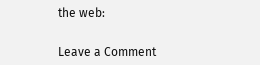the web:


Leave a Comment